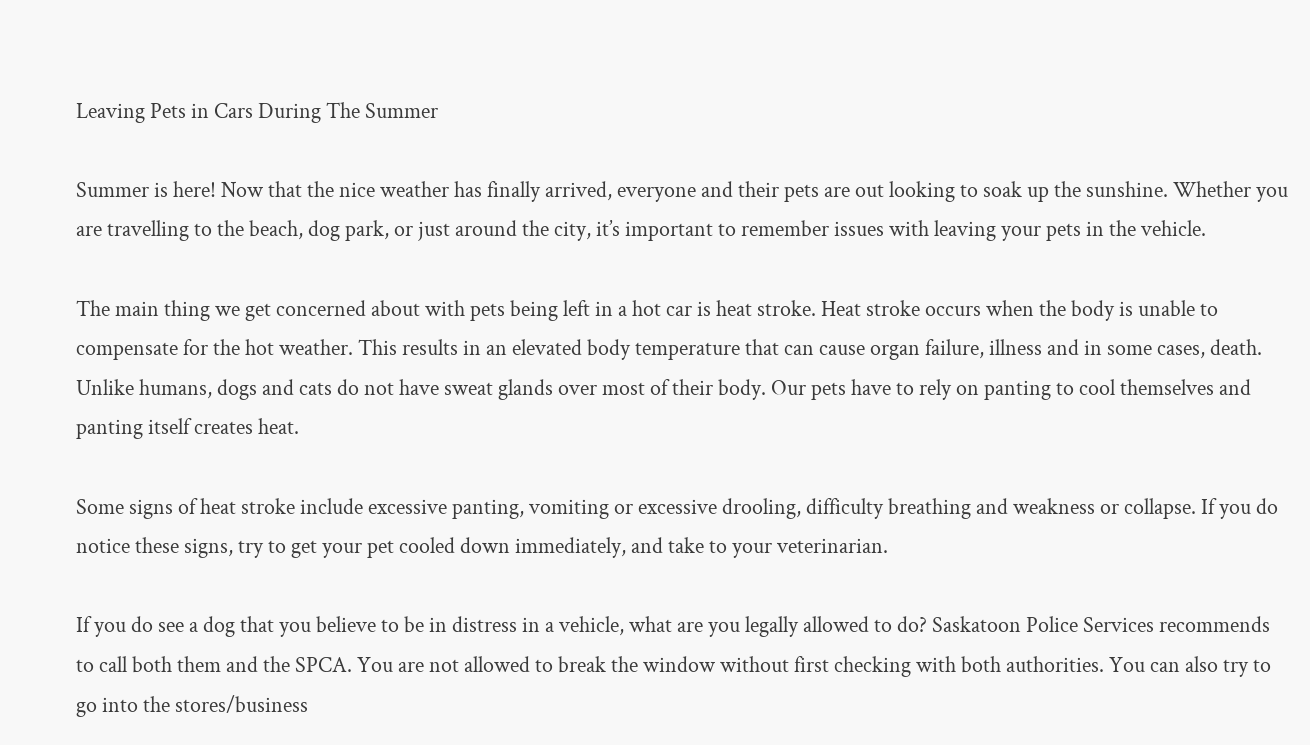Leaving Pets in Cars During The Summer

Summer is here! Now that the nice weather has finally arrived, everyone and their pets are out looking to soak up the sunshine. Whether you are travelling to the beach, dog park, or just around the city, it’s important to remember issues with leaving your pets in the vehicle.

The main thing we get concerned about with pets being left in a hot car is heat stroke. Heat stroke occurs when the body is unable to compensate for the hot weather. This results in an elevated body temperature that can cause organ failure, illness and in some cases, death. Unlike humans, dogs and cats do not have sweat glands over most of their body. Our pets have to rely on panting to cool themselves and panting itself creates heat.

Some signs of heat stroke include excessive panting, vomiting or excessive drooling, difficulty breathing and weakness or collapse. If you do notice these signs, try to get your pet cooled down immediately, and take to your veterinarian.

If you do see a dog that you believe to be in distress in a vehicle, what are you legally allowed to do? Saskatoon Police Services recommends to call both them and the SPCA. You are not allowed to break the window without first checking with both authorities. You can also try to go into the stores/business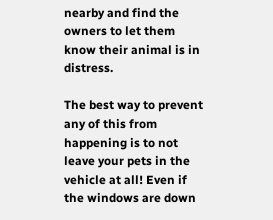nearby and find the owners to let them know their animal is in distress.

The best way to prevent any of this from happening is to not leave your pets in the vehicle at all! Even if the windows are down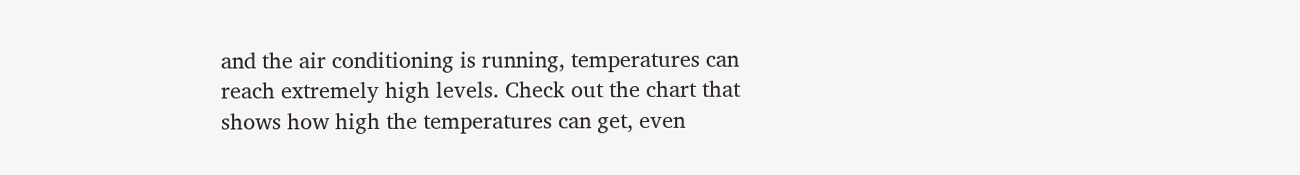and the air conditioning is running, temperatures can reach extremely high levels. Check out the chart that shows how high the temperatures can get, even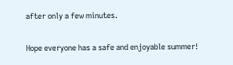after only a few minutes.


Hope everyone has a safe and enjoyable summer!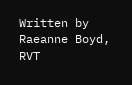Written by Raeanne Boyd, RVT